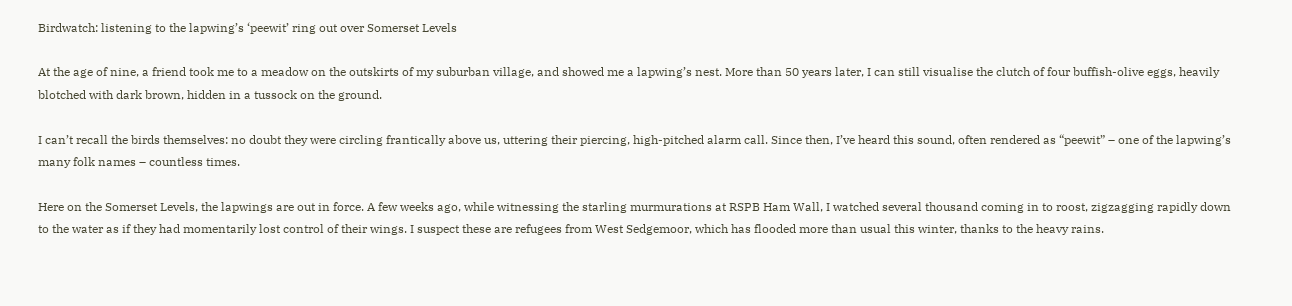Birdwatch: listening to the lapwing’s ‘peewit’ ring out over Somerset Levels

At the age of nine, a friend took me to a meadow on the outskirts of my suburban village, and showed me a lapwing’s nest. More than 50 years later, I can still visualise the clutch of four buffish-olive eggs, heavily blotched with dark brown, hidden in a tussock on the ground.

I can’t recall the birds themselves: no doubt they were circling frantically above us, uttering their piercing, high-pitched alarm call. Since then, I’ve heard this sound, often rendered as “peewit” – one of the lapwing’s many folk names – countless times.

Here on the Somerset Levels, the lapwings are out in force. A few weeks ago, while witnessing the starling murmurations at RSPB Ham Wall, I watched several thousand coming in to roost, zigzagging rapidly down to the water as if they had momentarily lost control of their wings. I suspect these are refugees from West Sedgemoor, which has flooded more than usual this winter, thanks to the heavy rains.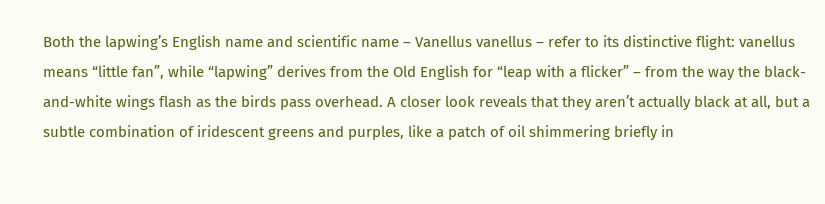Both the lapwing’s English name and scientific name – Vanellus vanellus – refer to its distinctive flight: vanellus means “little fan”, while “lapwing” derives from the Old English for “leap with a flicker” – from the way the black-and-white wings flash as the birds pass overhead. A closer look reveals that they aren’t actually black at all, but a subtle combination of iridescent greens and purples, like a patch of oil shimmering briefly in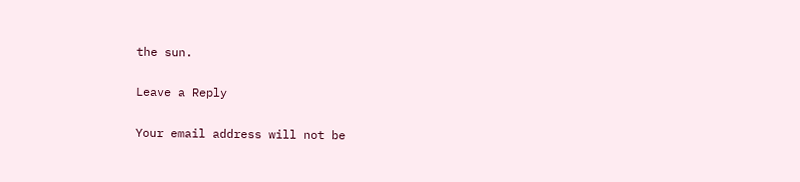the sun.

Leave a Reply

Your email address will not be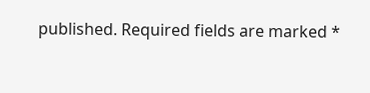published. Required fields are marked *